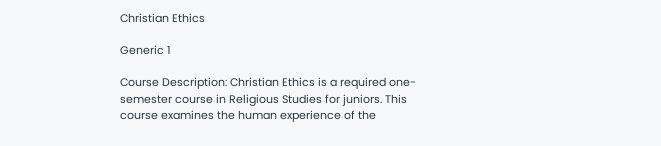Christian Ethics

Generic 1

Course Description: Christian Ethics is a required one-semester course in Religious Studies for juniors. This course examines the human experience of the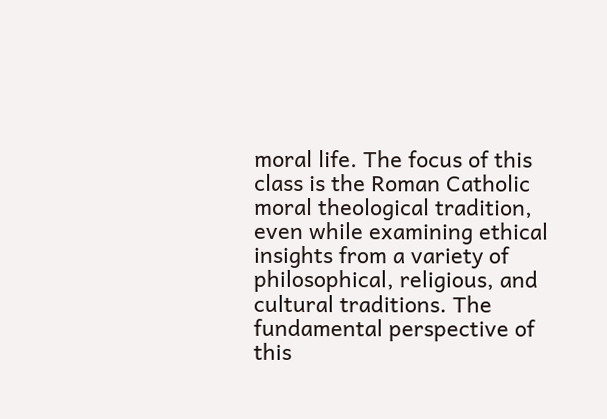moral life. The focus of this class is the Roman Catholic moral theological tradition, even while examining ethical insights from a variety of philosophical, religious, and cultural traditions. The fundamental perspective of this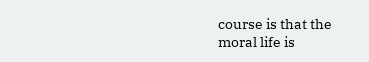course is that the moral life is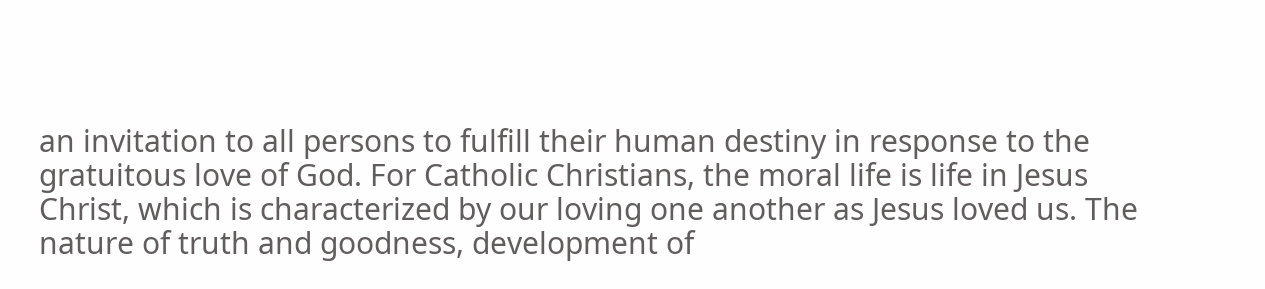an invitation to all persons to fulfill their human destiny in response to the gratuitous love of God. For Catholic Christians, the moral life is life in Jesus Christ, which is characterized by our loving one another as Jesus loved us. The nature of truth and goodness, development of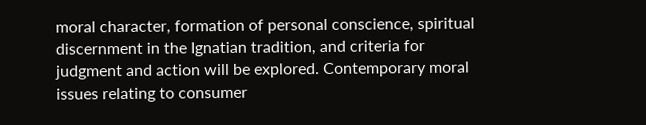moral character, formation of personal conscience, spiritual discernment in the Ignatian tradition, and criteria for judgment and action will be explored. Contemporary moral issues relating to consumer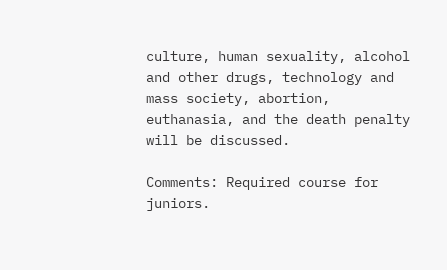culture, human sexuality, alcohol and other drugs, technology and mass society, abortion, euthanasia, and the death penalty will be discussed.

Comments: Required course for juniors.